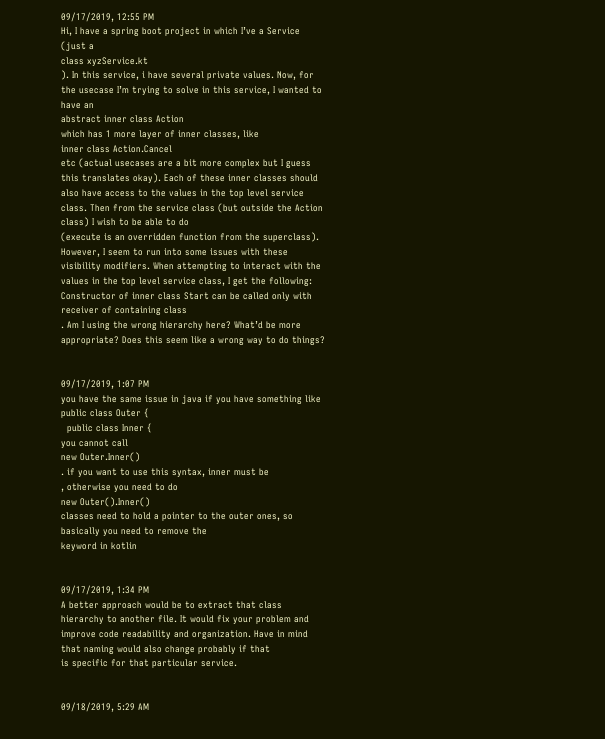09/17/2019, 12:55 PM
Hi, I have a spring boot project in which I’ve a Service (just a
class xyzService.kt
). In this service, i have several private values. Now, for the usecase I’m trying to solve in this service, I wanted to have an
abstract inner class Action
which has 1 more layer of inner classes, like
inner class Action.Cancel
etc (actual usecases are a bit more complex but I guess this translates okay). Each of these inner classes should also have access to the values in the top level service class. Then from the service class (but outside the Action class) I wish to be able to do
(execute is an overridden function from the superclass). However, I seem to run into some issues with these visibility modifiers. When attempting to interact with the values in the top level service class, I get the following:
Constructor of inner class Start can be called only with receiver of containing class
. Am I using the wrong hierarchy here? What’d be more appropriate? Does this seem like a wrong way to do things?


09/17/2019, 1:07 PM
you have the same issue in java if you have something like
public class Outer {
  public class Inner {
you cannot call
new Outer.Inner()
. if you want to use this syntax, inner must be
, otherwise you need to do
new Outer().Inner()
classes need to hold a pointer to the outer ones, so basically you need to remove the
keyword in kotlin


09/17/2019, 1:34 PM
A better approach would be to extract that class hierarchy to another file. It would fix your problem and improve code readability and organization. Have in mind that naming would also change probably if that
is specific for that particular service.


09/18/2019, 5:29 AM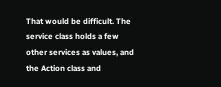That would be difficult. The service class holds a few other services as values, and the Action class and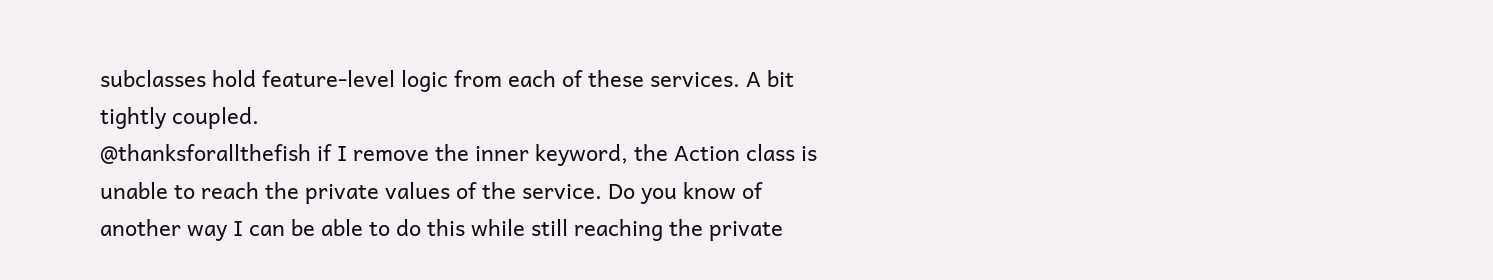subclasses hold feature-level logic from each of these services. A bit tightly coupled.
@thanksforallthefish if I remove the inner keyword, the Action class is unable to reach the private values of the service. Do you know of another way I can be able to do this while still reaching the private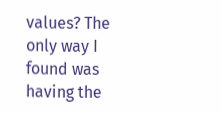values? The only way I found was having the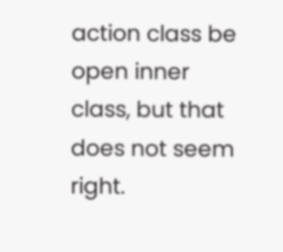action class be open inner class, but that does not seem right.